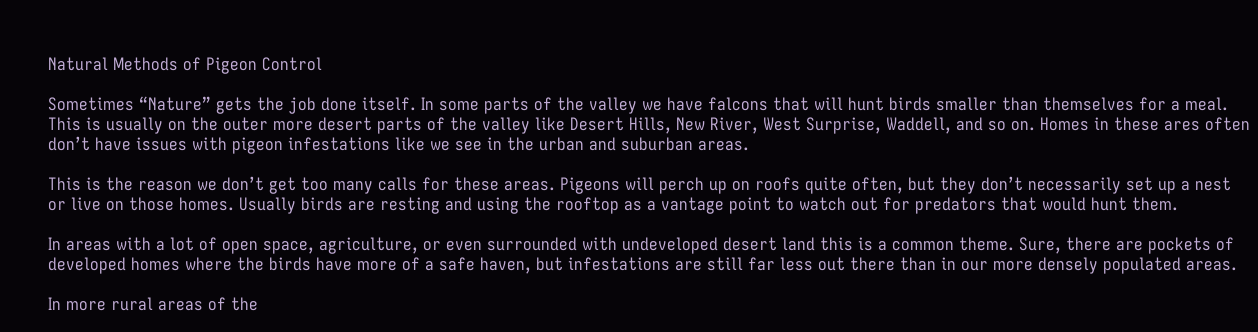Natural Methods of Pigeon Control

Sometimes “Nature” gets the job done itself. In some parts of the valley we have falcons that will hunt birds smaller than themselves for a meal. This is usually on the outer more desert parts of the valley like Desert Hills, New River, West Surprise, Waddell, and so on. Homes in these ares often don’t have issues with pigeon infestations like we see in the urban and suburban areas.

This is the reason we don’t get too many calls for these areas. Pigeons will perch up on roofs quite often, but they don’t necessarily set up a nest or live on those homes. Usually birds are resting and using the rooftop as a vantage point to watch out for predators that would hunt them.

In areas with a lot of open space, agriculture, or even surrounded with undeveloped desert land this is a common theme. Sure, there are pockets of developed homes where the birds have more of a safe haven, but infestations are still far less out there than in our more densely populated areas.

In more rural areas of the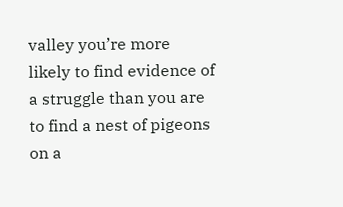valley you’re more likely to find evidence of a struggle than you are to find a nest of pigeons on a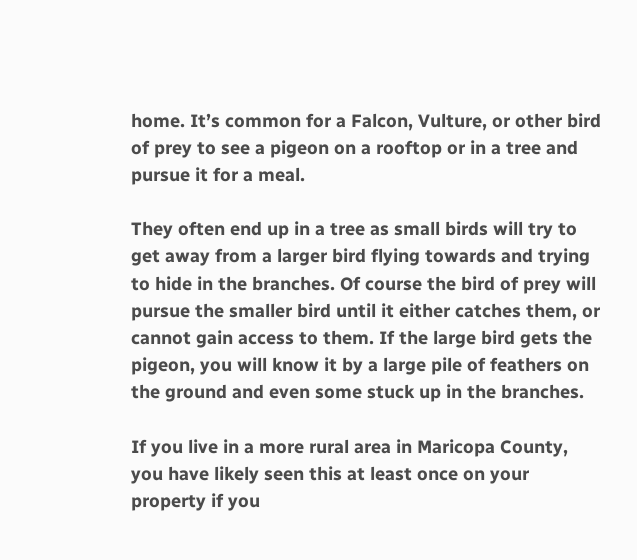home. It’s common for a Falcon, Vulture, or other bird of prey to see a pigeon on a rooftop or in a tree and pursue it for a meal.

They often end up in a tree as small birds will try to get away from a larger bird flying towards and trying to hide in the branches. Of course the bird of prey will pursue the smaller bird until it either catches them, or cannot gain access to them. If the large bird gets the pigeon, you will know it by a large pile of feathers on the ground and even some stuck up in the branches.

If you live in a more rural area in Maricopa County, you have likely seen this at least once on your property if you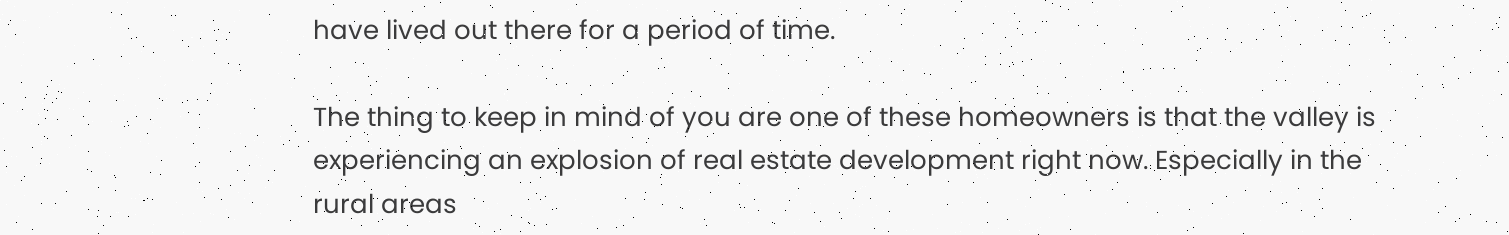have lived out there for a period of time.

The thing to keep in mind of you are one of these homeowners is that the valley is experiencing an explosion of real estate development right now. Especially in the rural areas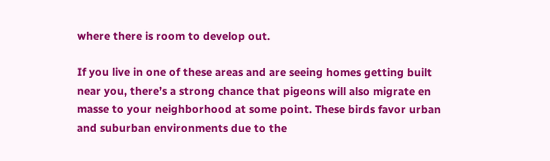where there is room to develop out.

If you live in one of these areas and are seeing homes getting built near you, there’s a strong chance that pigeons will also migrate en masse to your neighborhood at some point. These birds favor urban and suburban environments due to the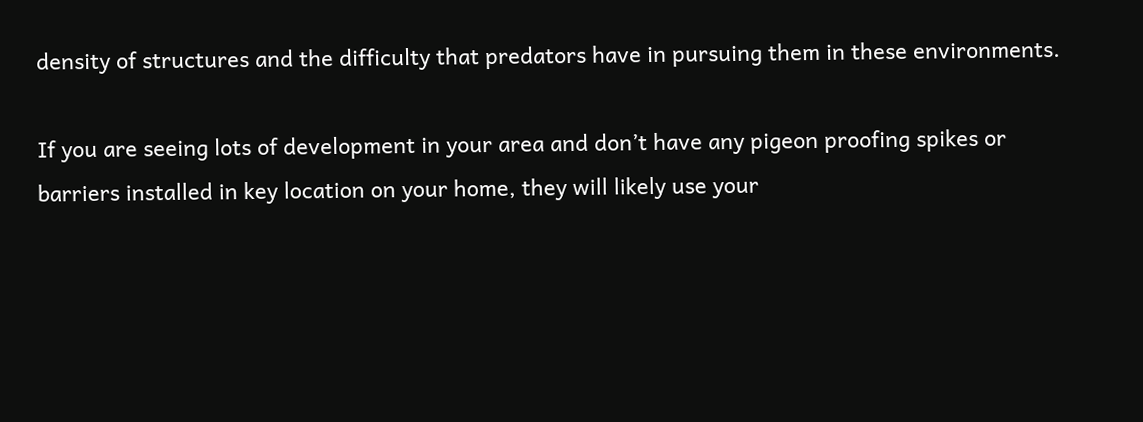density of structures and the difficulty that predators have in pursuing them in these environments.

If you are seeing lots of development in your area and don’t have any pigeon proofing spikes or barriers installed in key location on your home, they will likely use your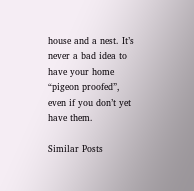house and a nest. It’s never a bad idea to have your home “pigeon proofed”, even if you don’t yet have them.

Similar Posts